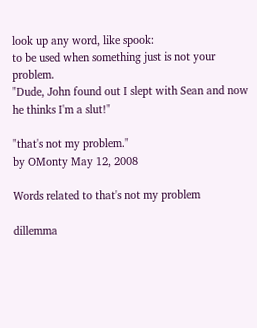look up any word, like spook:
to be used when something just is not your problem.
"Dude, John found out I slept with Sean and now he thinks I'm a slut!"

"that's not my problem."
by OMonty May 12, 2008

Words related to that's not my problem

dillemma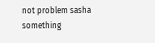not problem sasha something